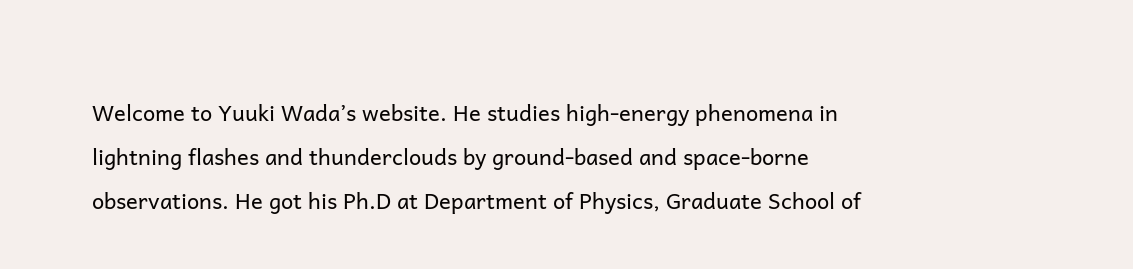Welcome to Yuuki Wada’s website. He studies high-energy phenomena in lightning flashes and thunderclouds by ground-based and space-borne observations. He got his Ph.D at Department of Physics, Graduate School of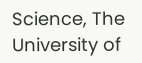Science, The University of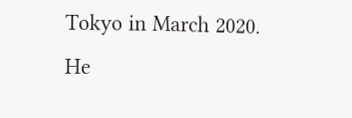Tokyo in March 2020. He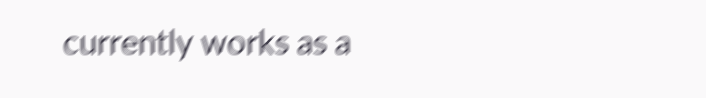currently works as a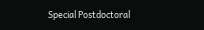Special Postdoctoral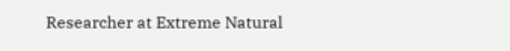Researcher at Extreme Natural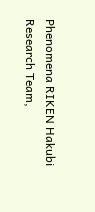Phenomena RIKEN Hakubi Research Team,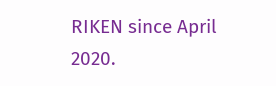RIKEN since April 2020.